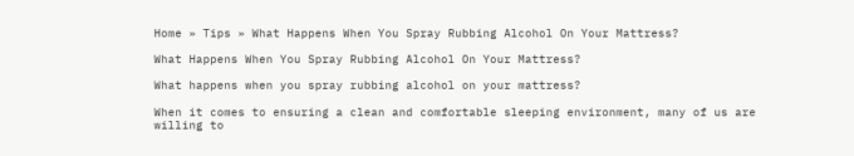Home » Tips » What Happens When You Spray Rubbing Alcohol On Your Mattress?

What Happens When You Spray Rubbing Alcohol On Your Mattress?

What happens when you spray rubbing alcohol on your mattress?

When it comes to ensuring a clean and comfortable sleeping environment, many of us are willing to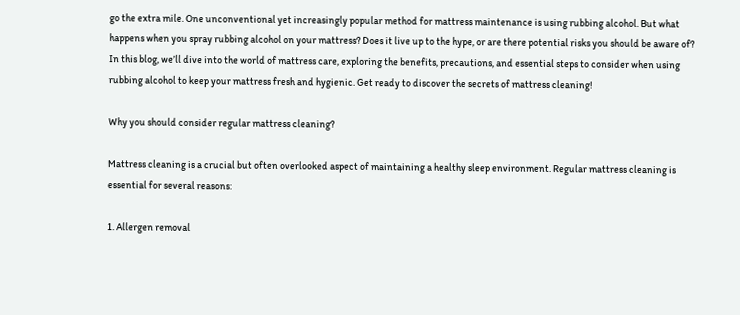go the extra mile. One unconventional yet increasingly popular method for mattress maintenance is using rubbing alcohol. But what happens when you spray rubbing alcohol on your mattress? Does it live up to the hype, or are there potential risks you should be aware of? In this blog, we’ll dive into the world of mattress care, exploring the benefits, precautions, and essential steps to consider when using rubbing alcohol to keep your mattress fresh and hygienic. Get ready to discover the secrets of mattress cleaning!

Why you should consider regular mattress cleaning?

Mattress cleaning is a crucial but often overlooked aspect of maintaining a healthy sleep environment. Regular mattress cleaning is essential for several reasons:

1. Allergen removal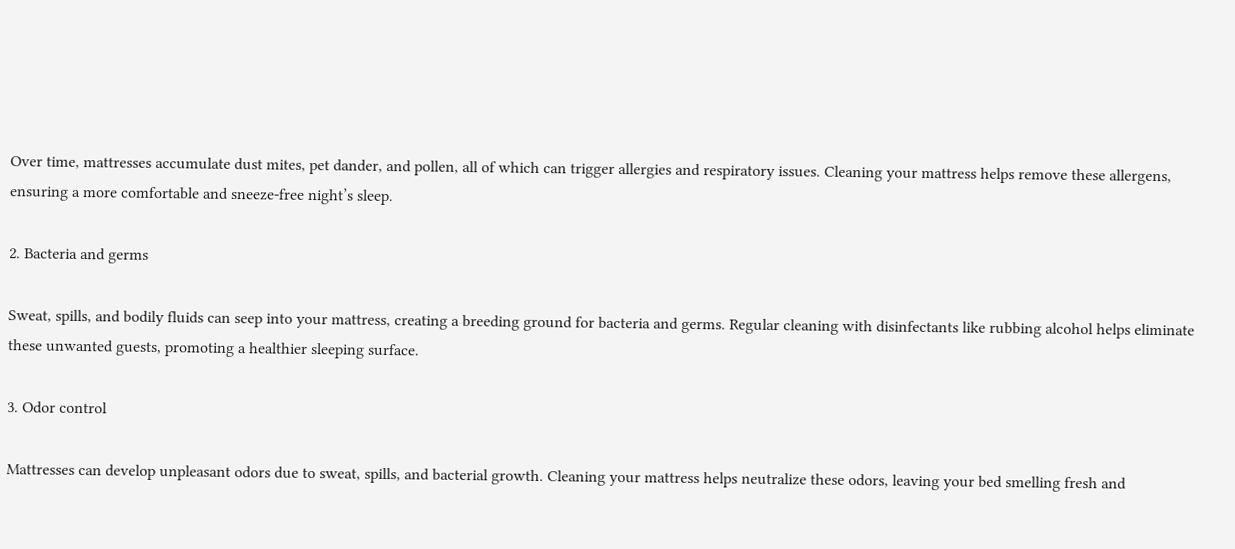Over time, mattresses accumulate dust mites, pet dander, and pollen, all of which can trigger allergies and respiratory issues. Cleaning your mattress helps remove these allergens, ensuring a more comfortable and sneeze-free night’s sleep.

2. Bacteria and germs

Sweat, spills, and bodily fluids can seep into your mattress, creating a breeding ground for bacteria and germs. Regular cleaning with disinfectants like rubbing alcohol helps eliminate these unwanted guests, promoting a healthier sleeping surface.

3. Odor control

Mattresses can develop unpleasant odors due to sweat, spills, and bacterial growth. Cleaning your mattress helps neutralize these odors, leaving your bed smelling fresh and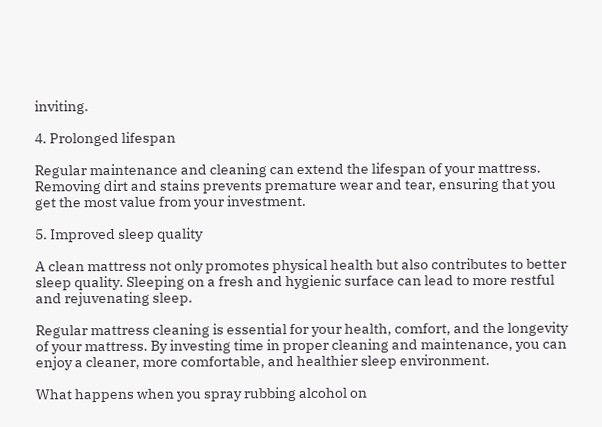inviting.

4. Prolonged lifespan

Regular maintenance and cleaning can extend the lifespan of your mattress. Removing dirt and stains prevents premature wear and tear, ensuring that you get the most value from your investment.

5. Improved sleep quality

A clean mattress not only promotes physical health but also contributes to better sleep quality. Sleeping on a fresh and hygienic surface can lead to more restful and rejuvenating sleep.

Regular mattress cleaning is essential for your health, comfort, and the longevity of your mattress. By investing time in proper cleaning and maintenance, you can enjoy a cleaner, more comfortable, and healthier sleep environment.

What happens when you spray rubbing alcohol on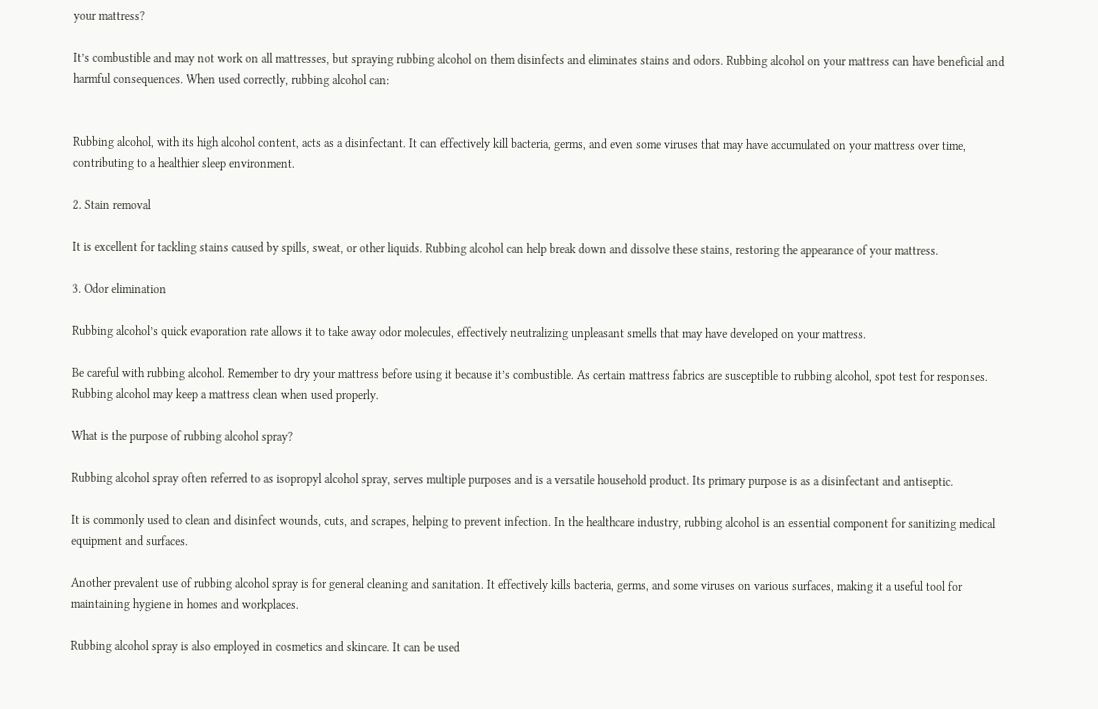your mattress?

It’s combustible and may not work on all mattresses, but spraying rubbing alcohol on them disinfects and eliminates stains and odors. Rubbing alcohol on your mattress can have beneficial and harmful consequences. When used correctly, rubbing alcohol can:


Rubbing alcohol, with its high alcohol content, acts as a disinfectant. It can effectively kill bacteria, germs, and even some viruses that may have accumulated on your mattress over time, contributing to a healthier sleep environment.

2. Stain removal

It is excellent for tackling stains caused by spills, sweat, or other liquids. Rubbing alcohol can help break down and dissolve these stains, restoring the appearance of your mattress.

3. Odor elimination

Rubbing alcohol’s quick evaporation rate allows it to take away odor molecules, effectively neutralizing unpleasant smells that may have developed on your mattress.

Be careful with rubbing alcohol. Remember to dry your mattress before using it because it’s combustible. As certain mattress fabrics are susceptible to rubbing alcohol, spot test for responses. Rubbing alcohol may keep a mattress clean when used properly.

What is the purpose of rubbing alcohol spray?

Rubbing alcohol spray often referred to as isopropyl alcohol spray, serves multiple purposes and is a versatile household product. Its primary purpose is as a disinfectant and antiseptic.

It is commonly used to clean and disinfect wounds, cuts, and scrapes, helping to prevent infection. In the healthcare industry, rubbing alcohol is an essential component for sanitizing medical equipment and surfaces.

Another prevalent use of rubbing alcohol spray is for general cleaning and sanitation. It effectively kills bacteria, germs, and some viruses on various surfaces, making it a useful tool for maintaining hygiene in homes and workplaces.

Rubbing alcohol spray is also employed in cosmetics and skincare. It can be used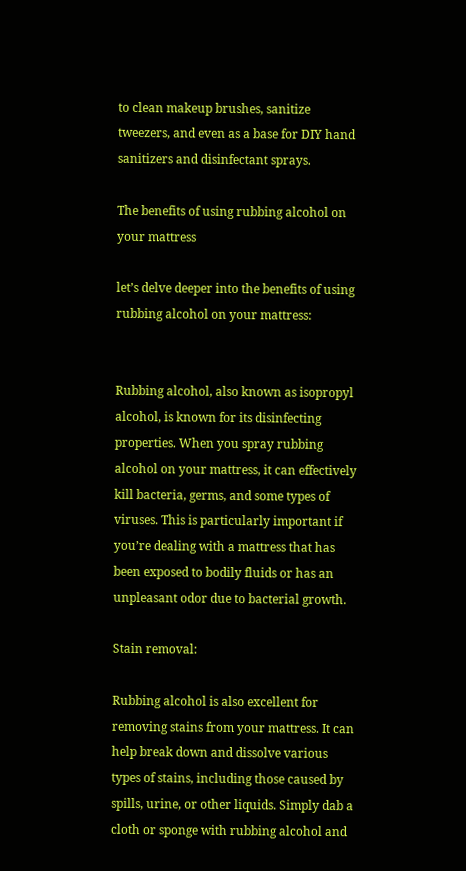to clean makeup brushes, sanitize tweezers, and even as a base for DIY hand sanitizers and disinfectant sprays.

The benefits of using rubbing alcohol on your mattress

let’s delve deeper into the benefits of using rubbing alcohol on your mattress:


Rubbing alcohol, also known as isopropyl alcohol, is known for its disinfecting properties. When you spray rubbing alcohol on your mattress, it can effectively kill bacteria, germs, and some types of viruses. This is particularly important if you’re dealing with a mattress that has been exposed to bodily fluids or has an unpleasant odor due to bacterial growth.

Stain removal:

Rubbing alcohol is also excellent for removing stains from your mattress. It can help break down and dissolve various types of stains, including those caused by spills, urine, or other liquids. Simply dab a cloth or sponge with rubbing alcohol and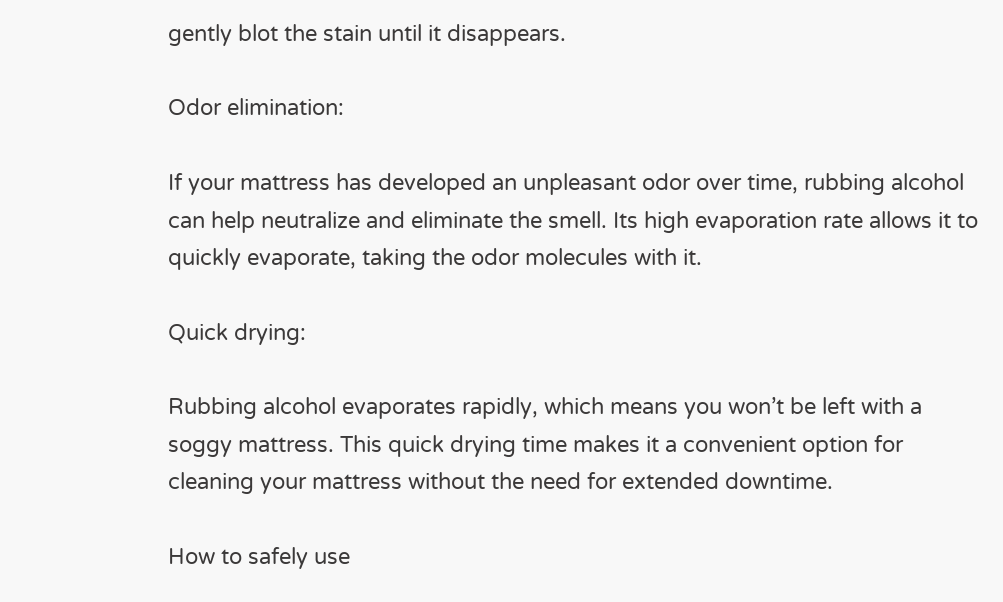gently blot the stain until it disappears.

Odor elimination:

If your mattress has developed an unpleasant odor over time, rubbing alcohol can help neutralize and eliminate the smell. Its high evaporation rate allows it to quickly evaporate, taking the odor molecules with it.

Quick drying:

Rubbing alcohol evaporates rapidly, which means you won’t be left with a soggy mattress. This quick drying time makes it a convenient option for cleaning your mattress without the need for extended downtime.

How to safely use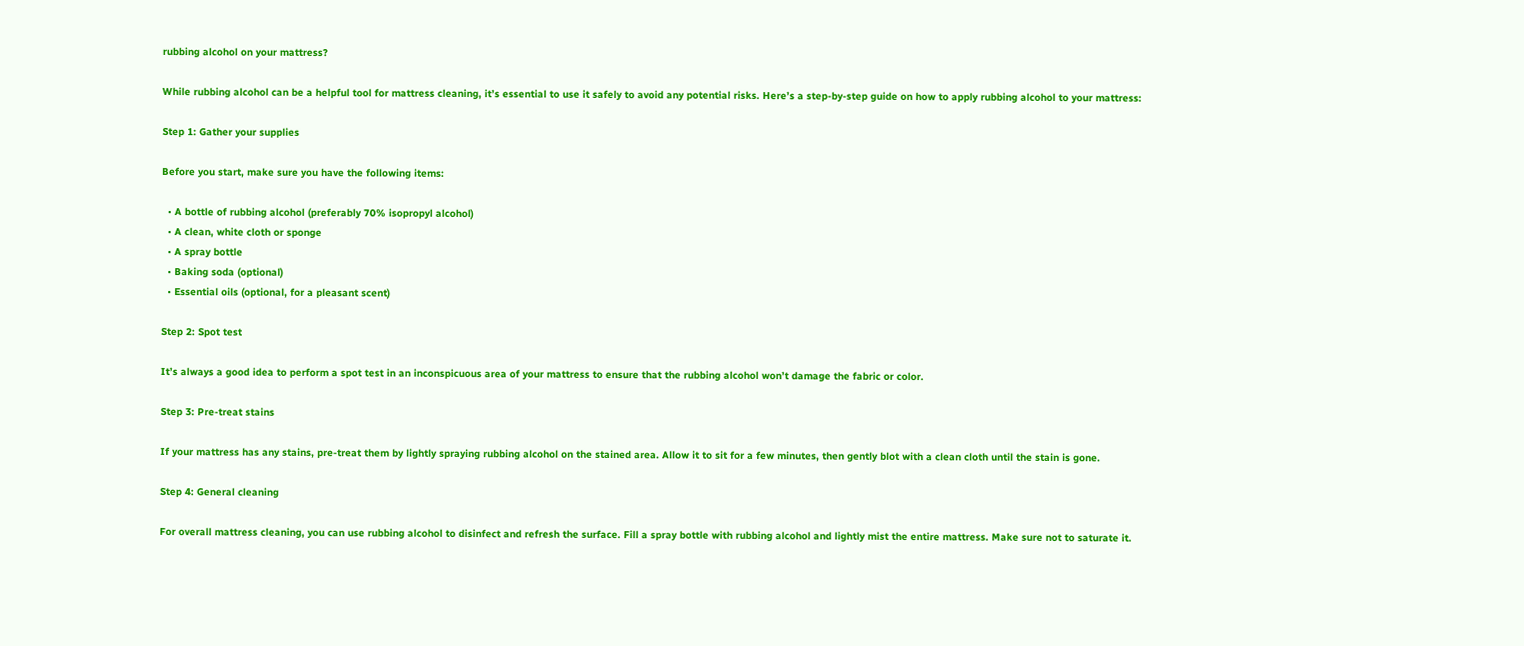rubbing alcohol on your mattress?

While rubbing alcohol can be a helpful tool for mattress cleaning, it’s essential to use it safely to avoid any potential risks. Here’s a step-by-step guide on how to apply rubbing alcohol to your mattress:

Step 1: Gather your supplies

Before you start, make sure you have the following items:

  • A bottle of rubbing alcohol (preferably 70% isopropyl alcohol)
  • A clean, white cloth or sponge
  • A spray bottle
  • Baking soda (optional)
  • Essential oils (optional, for a pleasant scent)

Step 2: Spot test

It’s always a good idea to perform a spot test in an inconspicuous area of your mattress to ensure that the rubbing alcohol won’t damage the fabric or color.

Step 3: Pre-treat stains

If your mattress has any stains, pre-treat them by lightly spraying rubbing alcohol on the stained area. Allow it to sit for a few minutes, then gently blot with a clean cloth until the stain is gone.

Step 4: General cleaning

For overall mattress cleaning, you can use rubbing alcohol to disinfect and refresh the surface. Fill a spray bottle with rubbing alcohol and lightly mist the entire mattress. Make sure not to saturate it.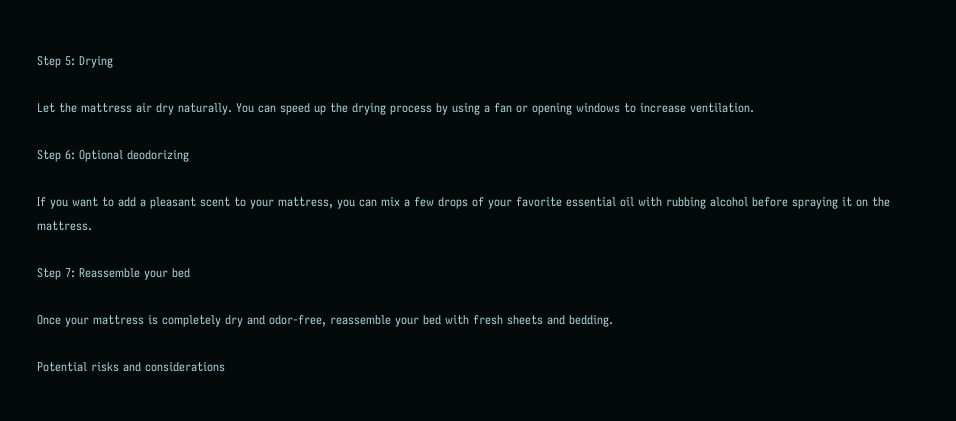Step 5: Drying

Let the mattress air dry naturally. You can speed up the drying process by using a fan or opening windows to increase ventilation.

Step 6: Optional deodorizing

If you want to add a pleasant scent to your mattress, you can mix a few drops of your favorite essential oil with rubbing alcohol before spraying it on the mattress.

Step 7: Reassemble your bed

Once your mattress is completely dry and odor-free, reassemble your bed with fresh sheets and bedding.

Potential risks and considerations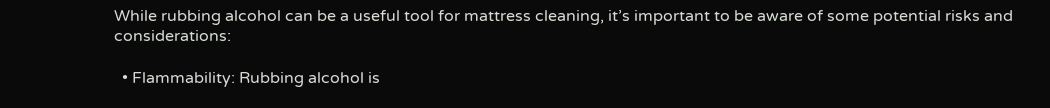While rubbing alcohol can be a useful tool for mattress cleaning, it’s important to be aware of some potential risks and considerations:

  • Flammability: Rubbing alcohol is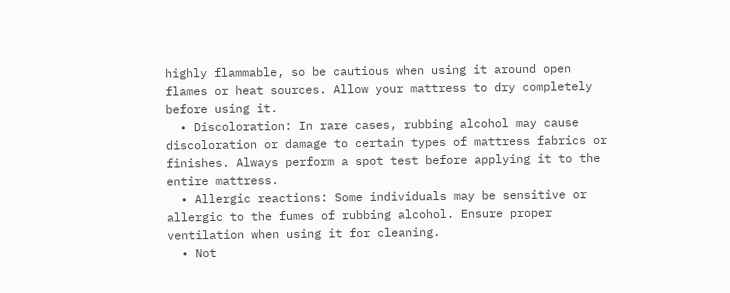highly flammable, so be cautious when using it around open flames or heat sources. Allow your mattress to dry completely before using it.
  • Discoloration: In rare cases, rubbing alcohol may cause discoloration or damage to certain types of mattress fabrics or finishes. Always perform a spot test before applying it to the entire mattress.
  • Allergic reactions: Some individuals may be sensitive or allergic to the fumes of rubbing alcohol. Ensure proper ventilation when using it for cleaning.
  • Not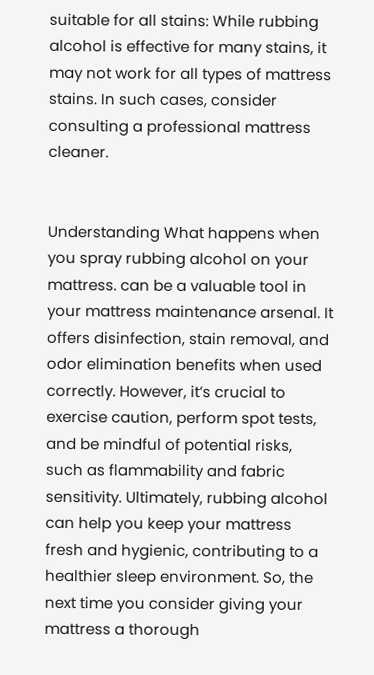suitable for all stains: While rubbing alcohol is effective for many stains, it may not work for all types of mattress stains. In such cases, consider consulting a professional mattress cleaner.


Understanding What happens when you spray rubbing alcohol on your mattress. can be a valuable tool in your mattress maintenance arsenal. It offers disinfection, stain removal, and odor elimination benefits when used correctly. However, it’s crucial to exercise caution, perform spot tests, and be mindful of potential risks, such as flammability and fabric sensitivity. Ultimately, rubbing alcohol can help you keep your mattress fresh and hygienic, contributing to a healthier sleep environment. So, the next time you consider giving your mattress a thorough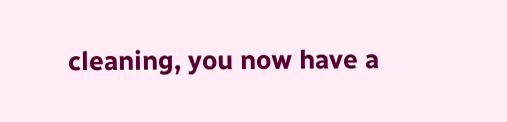cleaning, you now have a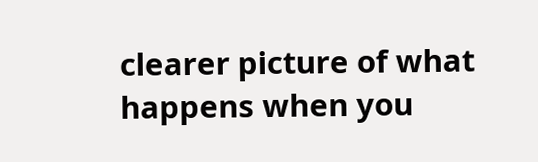clearer picture of what happens when you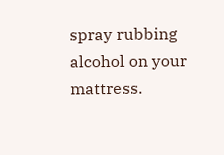spray rubbing alcohol on your mattress.